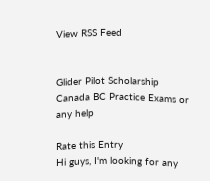View RSS Feed


Glider Pilot Scholarship Canada BC Practice Exams or any help

Rate this Entry
Hi guys, I'm looking for any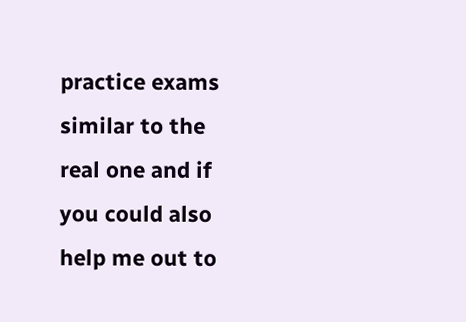practice exams similar to the real one and if you could also help me out to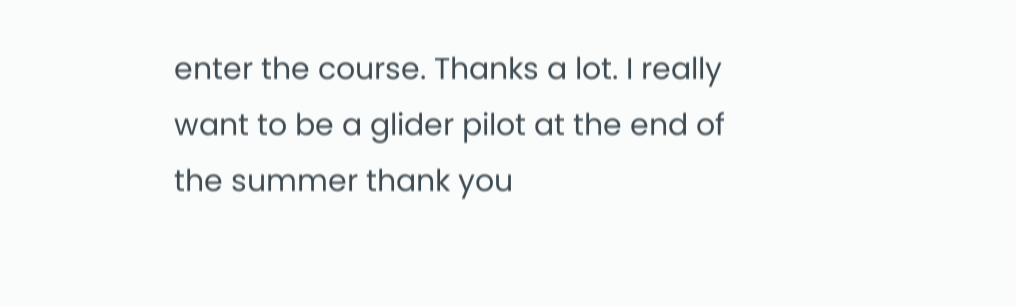enter the course. Thanks a lot. I really want to be a glider pilot at the end of the summer thank you